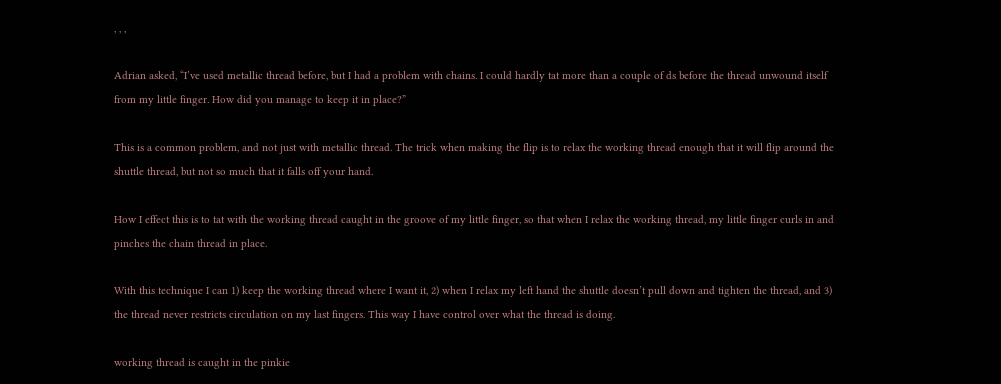, , ,

Adrian asked, “I’ve used metallic thread before, but I had a problem with chains. I could hardly tat more than a couple of ds before the thread unwound itself from my little finger. How did you manage to keep it in place?”

This is a common problem, and not just with metallic thread. The trick when making the flip is to relax the working thread enough that it will flip around the shuttle thread, but not so much that it falls off your hand.

How I effect this is to tat with the working thread caught in the groove of my little finger, so that when I relax the working thread, my little finger curls in and pinches the chain thread in place.

With this technique I can 1) keep the working thread where I want it, 2) when I relax my left hand the shuttle doesn’t pull down and tighten the thread, and 3) the thread never restricts circulation on my last fingers. This way I have control over what the thread is doing.

working thread is caught in the pinkie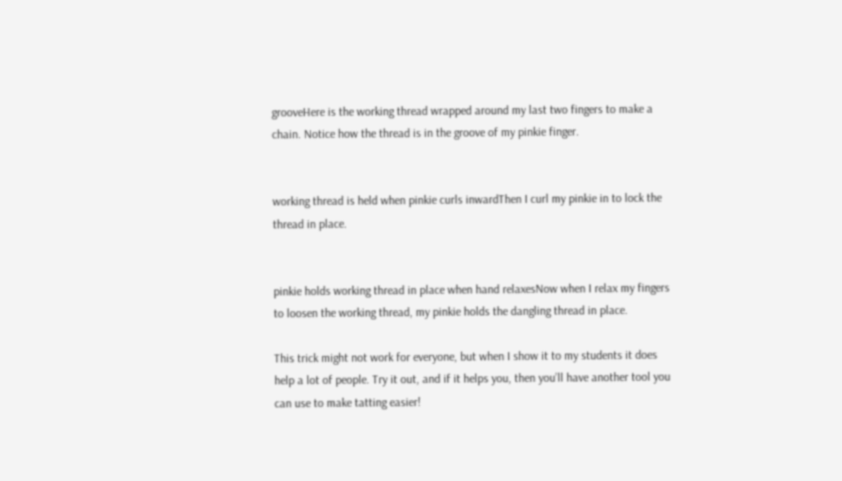grooveHere is the working thread wrapped around my last two fingers to make a chain. Notice how the thread is in the groove of my pinkie finger.


working thread is held when pinkie curls inwardThen I curl my pinkie in to lock the thread in place.


pinkie holds working thread in place when hand relaxesNow when I relax my fingers to loosen the working thread, my pinkie holds the dangling thread in place.

This trick might not work for everyone, but when I show it to my students it does help a lot of people. Try it out, and if it helps you, then you’ll have another tool you can use to make tatting easier!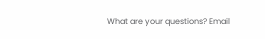What are your questions? Email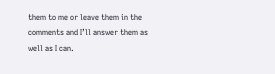them to me or leave them in the comments and I’ll answer them as well as I can.